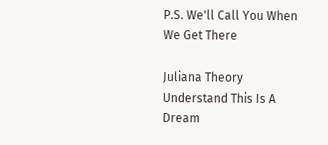P.S. We'll Call You When We Get There

Juliana Theory Understand This Is A Dream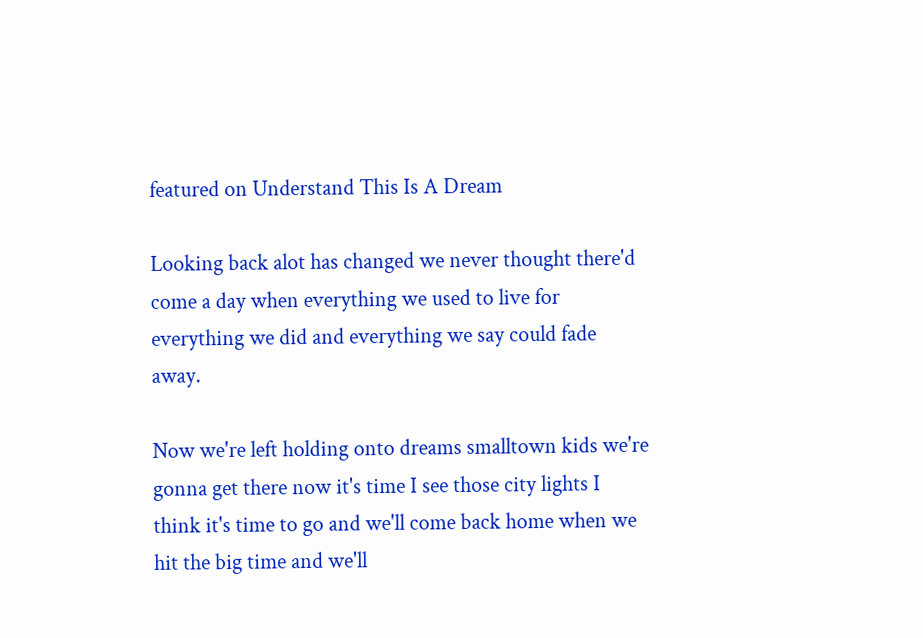featured on Understand This Is A Dream

Looking back alot has changed we never thought there'd come a day when everything we used to live for everything we did and everything we say could fade away.

Now we're left holding onto dreams smalltown kids we're gonna get there now it's time I see those city lights I think it's time to go and we'll come back home when we hit the big time and we'll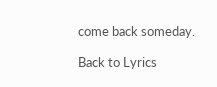come back someday.

Back to Lyrics